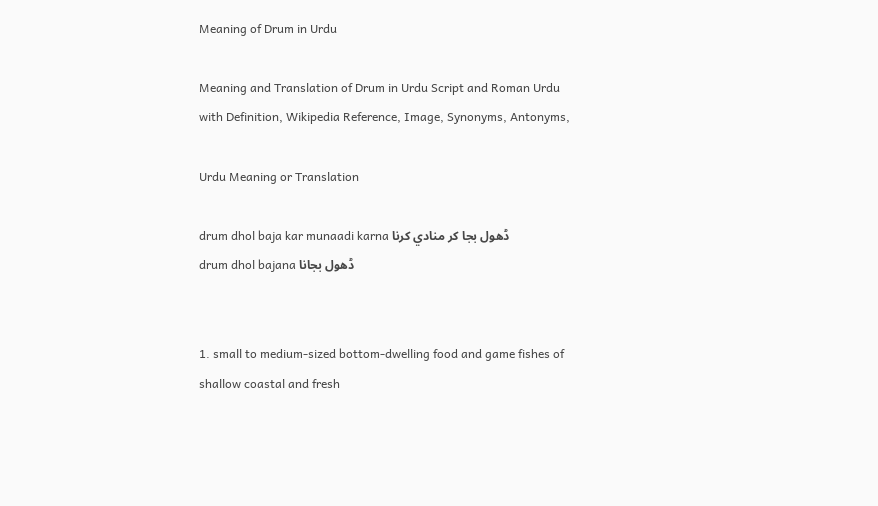Meaning of Drum in Urdu

Meaning and Translation of Drum in Urdu Script and Roman Urdu with Definition, Wikipedia Reference, Image, Synonyms, Antonyms,

Urdu Meaning or Translation

drum dhol baja kar munaadi karna ڈھول بجا کر منادي کرنا
drum dhol bajana ڈھول بجانا


1. small to medium-sized bottom-dwelling food and game fishes of shallow coastal and fresh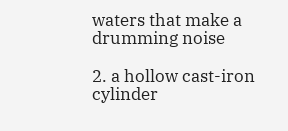waters that make a drumming noise

2. a hollow cast-iron cylinder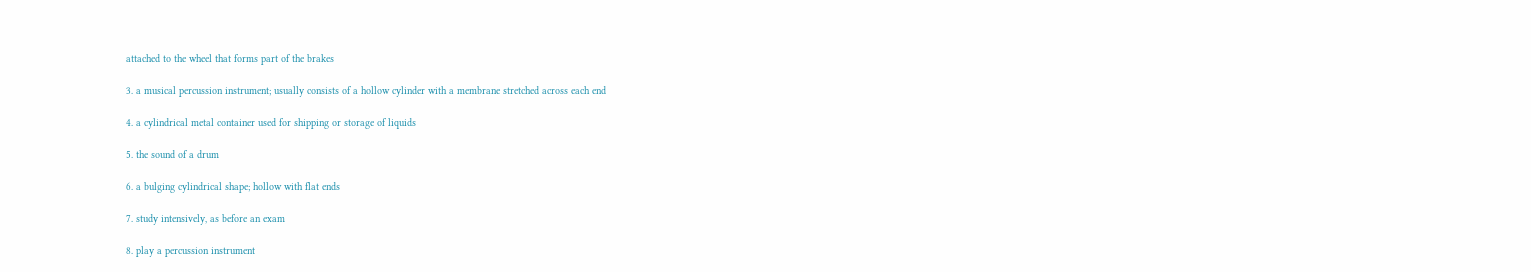attached to the wheel that forms part of the brakes

3. a musical percussion instrument; usually consists of a hollow cylinder with a membrane stretched across each end

4. a cylindrical metal container used for shipping or storage of liquids

5. the sound of a drum

6. a bulging cylindrical shape; hollow with flat ends

7. study intensively, as before an exam

8. play a percussion instrument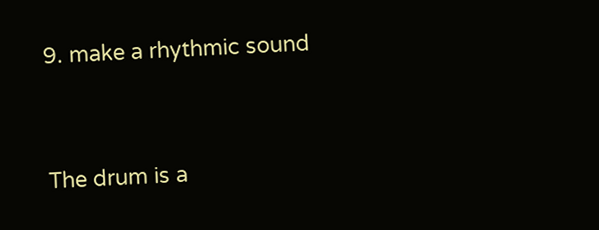9. make a rhythmic sound


The drum is a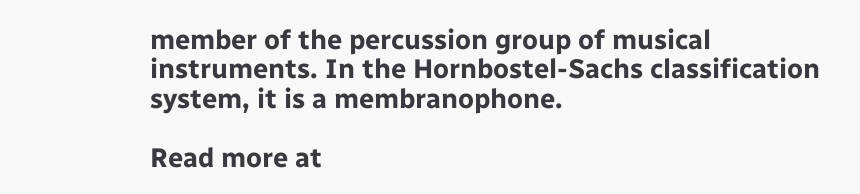member of the percussion group of musical instruments. In the Hornbostel-Sachs classification system, it is a membranophone.

Read more at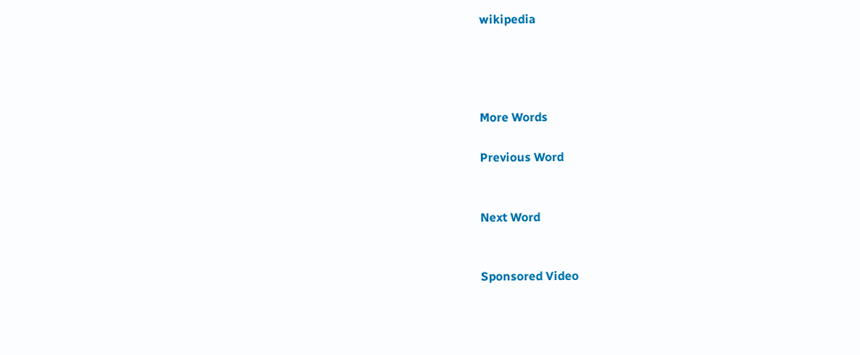wikipedia




More Words

Previous Word


Next Word


Sponsored Video